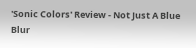'Sonic Colors' Review - Not Just A Blue Blur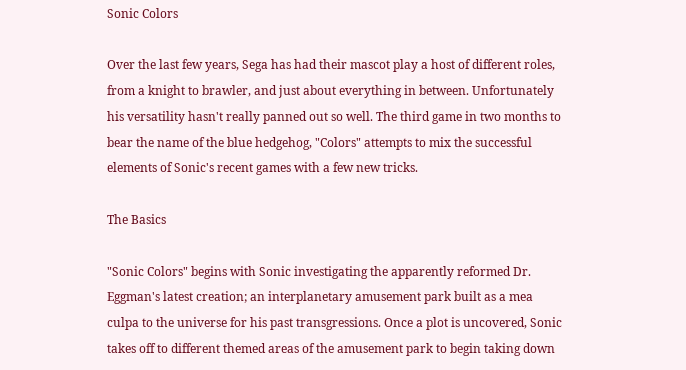Sonic Colors

Over the last few years, Sega has had their mascot play a host of different roles, from a knight to brawler, and just about everything in between. Unfortunately his versatility hasn't really panned out so well. The third game in two months to bear the name of the blue hedgehog, "Colors" attempts to mix the successful elements of Sonic's recent games with a few new tricks.

The Basics

"Sonic Colors" begins with Sonic investigating the apparently reformed Dr. Eggman's latest creation; an interplanetary amusement park built as a mea culpa to the universe for his past transgressions. Once a plot is uncovered, Sonic takes off to different themed areas of the amusement park to begin taking down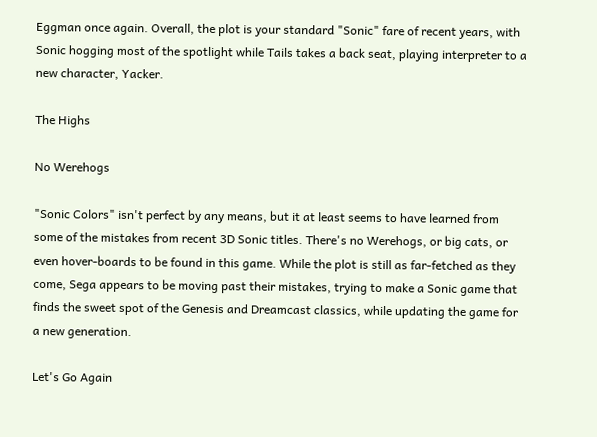Eggman once again. Overall, the plot is your standard "Sonic" fare of recent years, with Sonic hogging most of the spotlight while Tails takes a back seat, playing interpreter to a new character, Yacker.

The Highs

No Werehogs

"Sonic Colors" isn't perfect by any means, but it at least seems to have learned from some of the mistakes from recent 3D Sonic titles. There's no Werehogs, or big cats, or even hover-boards to be found in this game. While the plot is still as far-fetched as they come, Sega appears to be moving past their mistakes, trying to make a Sonic game that finds the sweet spot of the Genesis and Dreamcast classics, while updating the game for a new generation.

Let's Go Again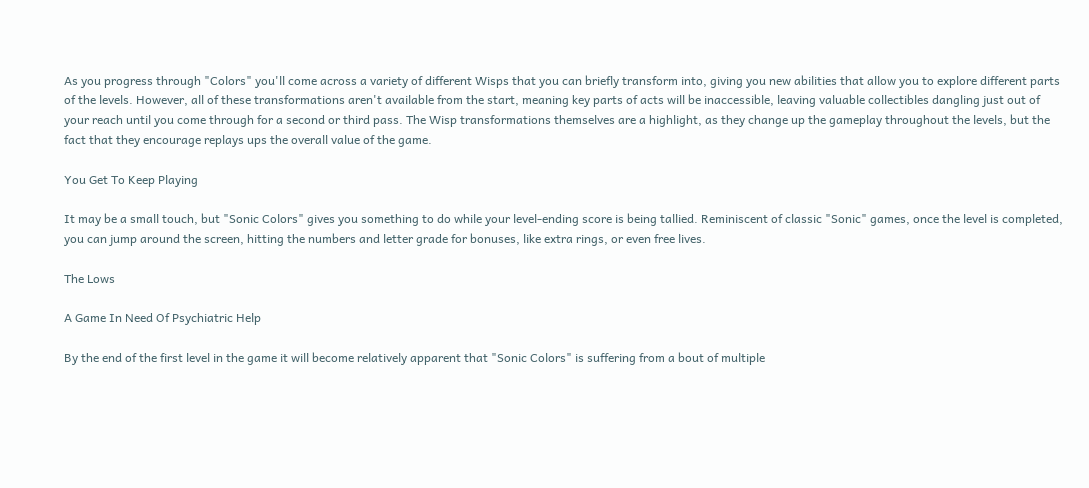As you progress through "Colors" you'll come across a variety of different Wisps that you can briefly transform into, giving you new abilities that allow you to explore different parts of the levels. However, all of these transformations aren't available from the start, meaning key parts of acts will be inaccessible, leaving valuable collectibles dangling just out of your reach until you come through for a second or third pass. The Wisp transformations themselves are a highlight, as they change up the gameplay throughout the levels, but the fact that they encourage replays ups the overall value of the game.

You Get To Keep Playing

It may be a small touch, but "Sonic Colors" gives you something to do while your level-ending score is being tallied. Reminiscent of classic "Sonic" games, once the level is completed, you can jump around the screen, hitting the numbers and letter grade for bonuses, like extra rings, or even free lives.

The Lows

A Game In Need Of Psychiatric Help

By the end of the first level in the game it will become relatively apparent that "Sonic Colors" is suffering from a bout of multiple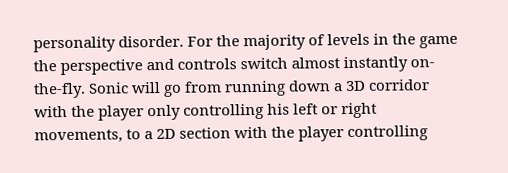personality disorder. For the majority of levels in the game the perspective and controls switch almost instantly on-the-fly. Sonic will go from running down a 3D corridor with the player only controlling his left or right movements, to a 2D section with the player controlling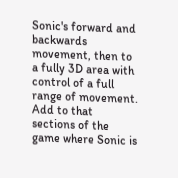Sonic's forward and backwards movement, then to a fully 3D area with control of a full range of movement. Add to that sections of the game where Sonic is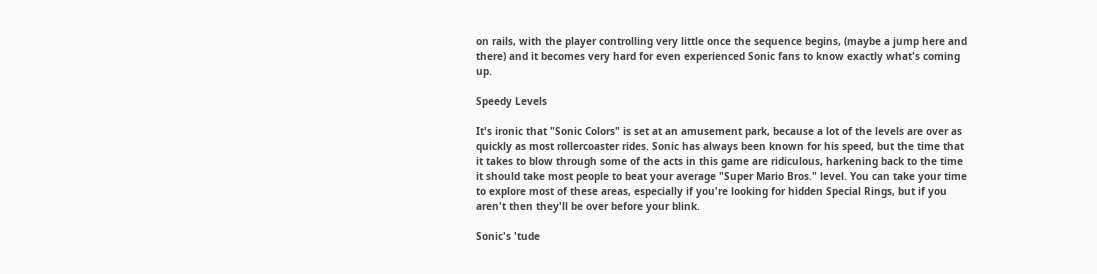on rails, with the player controlling very little once the sequence begins, (maybe a jump here and there) and it becomes very hard for even experienced Sonic fans to know exactly what's coming up.

Speedy Levels

It's ironic that "Sonic Colors" is set at an amusement park, because a lot of the levels are over as quickly as most rollercoaster rides. Sonic has always been known for his speed, but the time that it takes to blow through some of the acts in this game are ridiculous, harkening back to the time it should take most people to beat your average "Super Mario Bros." level. You can take your time to explore most of these areas, especially if you're looking for hidden Special Rings, but if you aren't then they'll be over before your blink.

Sonic's 'tude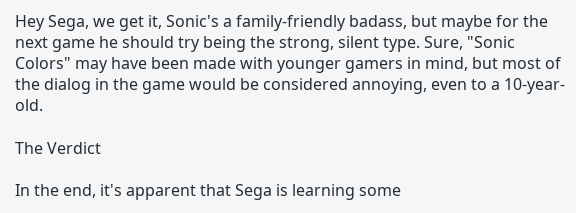Hey Sega, we get it, Sonic's a family-friendly badass, but maybe for the next game he should try being the strong, silent type. Sure, "Sonic Colors" may have been made with younger gamers in mind, but most of the dialog in the game would be considered annoying, even to a 10-year-old.

The Verdict

In the end, it's apparent that Sega is learning some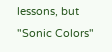lessons, but "Sonic Colors"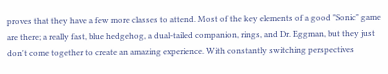proves that they have a few more classes to attend. Most of the key elements of a good "Sonic" game are there; a really fast, blue hedgehog, a dual-tailed companion, rings, and Dr. Eggman, but they just don't come together to create an amazing experience. With constantly switching perspectives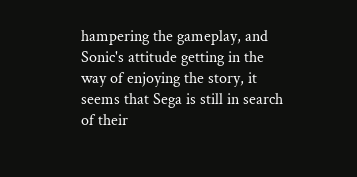hampering the gameplay, and Sonic's attitude getting in the way of enjoying the story, it seems that Sega is still in search of their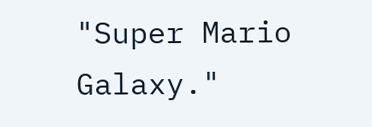"Super Mario Galaxy."